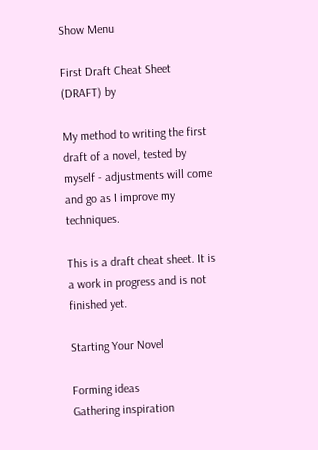Show Menu

First Draft Cheat Sheet (DRAFT) by

My method to writing the first draft of a novel, tested by myself - adjustments will come and go as I improve my techniques.

This is a draft cheat sheet. It is a work in progress and is not finished yet.

Starting Your Novel

Forming ideas
Gathering inspiration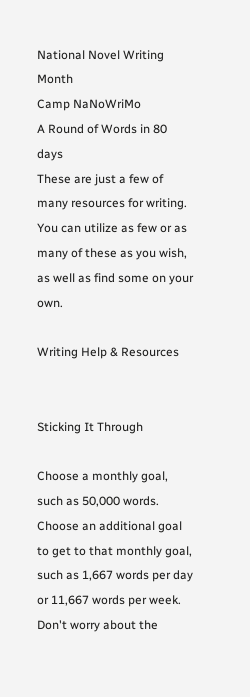National Novel Writing Month
Camp NaNoWriMo
A Round of Words in 80 days
These are just a few of many resources for writing. You can utilize as few or as many of these as you wish, as well as find some on your own.

Writing Help & Resources


Sticking It Through

Choose a monthly goal, such as 50,000 words.
Choose an additional goal to get to that monthly goal, such as 1,667 words per day or 11,667 words per week.
Don't worry about the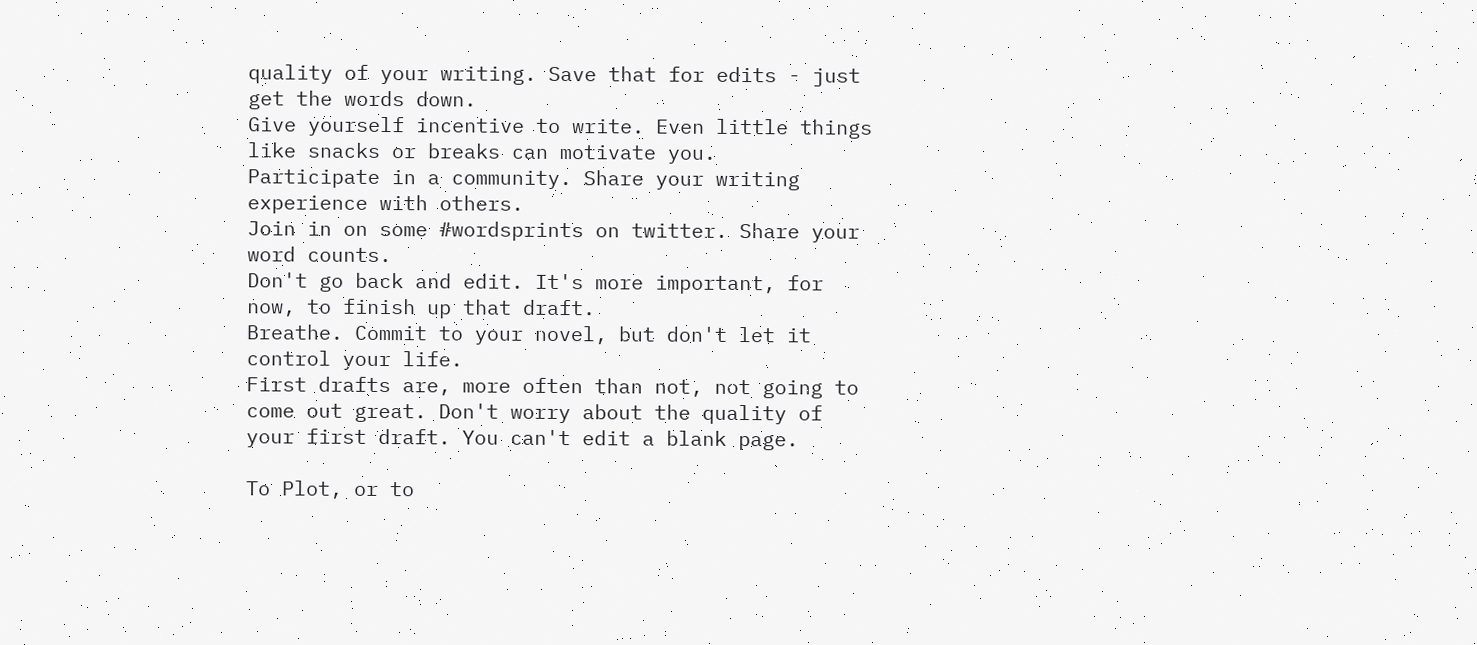quality of your writing. Save that for edits - just get the words down.
Give yourself incentive to write. Even little things like snacks or breaks can motivate you.
Participate in a community. Share your writing experience with others.
Join in on some #wordsprints on twitter. Share your word counts.
Don't go back and edit. It's more important, for now, to finish up that draft.
Breathe. Commit to your novel, but don't let it control your life.
First drafts are, more often than not, not going to come out great. Don't worry about the quality of your first draft. You can't edit a blank page.

To Plot, or to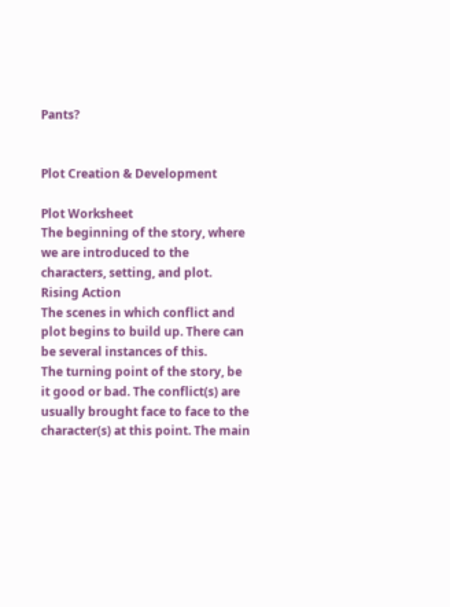Pants?


Plot Creation & Development

Plot Worksheet
The beginning of the story, where we are introduced to the characters, setting, and plot.
Rising Action
The scenes in which conflict and plot begins to build up. There can be several instances of this.
The turning point of the story, be it good or bad. The conflict(s) are usually brought face to face to the character(s) at this point. The main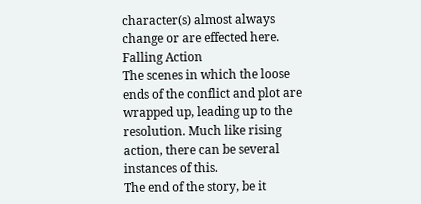character(s) almost always change or are effected here.
Falling Action
The scenes in which the loose ends of the conflict and plot are wrapped up, leading up to the resolution. Much like rising action, there can be several instances of this.
The end of the story, be it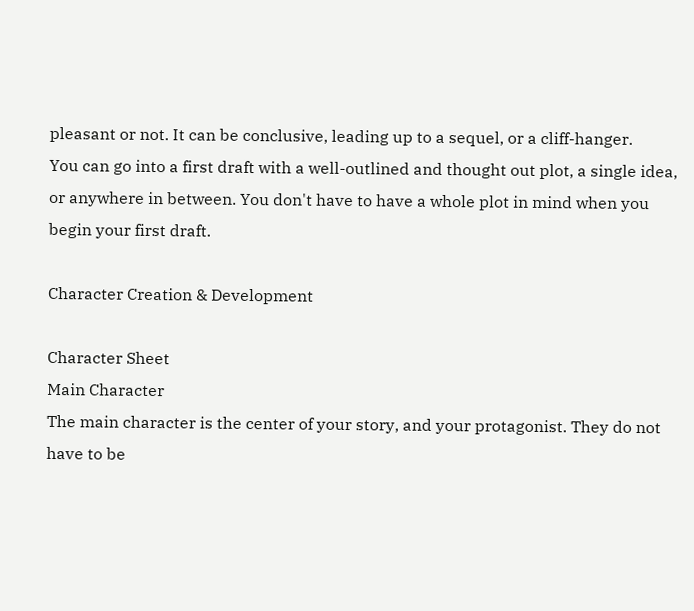pleasant or not. It can be conclusive, leading up to a sequel, or a cliff-hanger.
You can go into a first draft with a well-outlined and thought out plot, a single idea, or anywhere in between. You don't have to have a whole plot in mind when you begin your first draft.

Character Creation & Development

Character Sheet
Main Character
The main character is the center of your story, and your protagonist. They do not have to be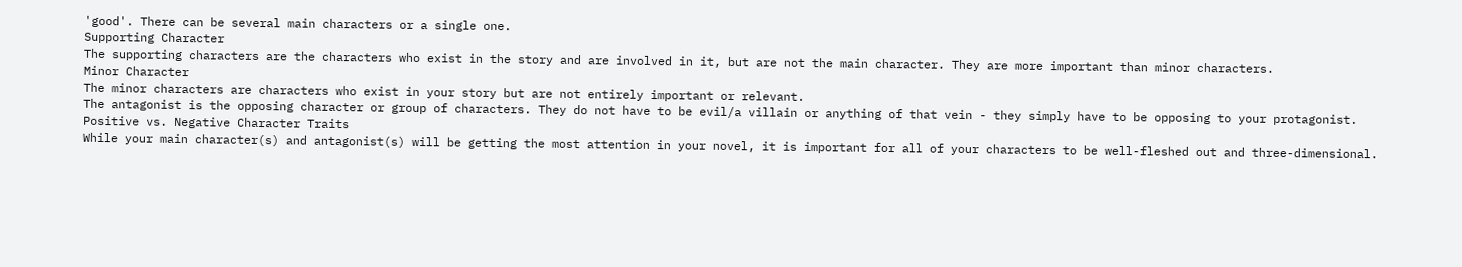'good'. There can be several main characters or a single one.
Supporting Character
The supporting characters are the characters who exist in the story and are involved in it, but are not the main character. They are more important than minor characters.
Minor Character
The minor characters are characters who exist in your story but are not entirely important or relevant.
The antagonist is the opposing character or group of characters. They do not have to be evil/a villain or anything of that vein - they simply have to be opposing to your protagonist.
Positive vs. Negative Character Traits
While your main character(s) and antagonist(s) will be getting the most attention in your novel, it is important for all of your characters to be well-fleshed out and three-dimensional.